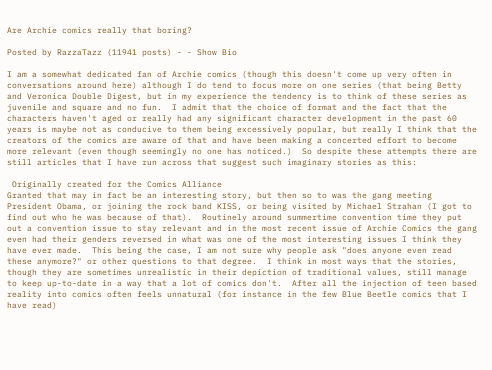Are Archie comics really that boring?

Posted by RazzaTazz (11941 posts) - - Show Bio

I am a somewhat dedicated fan of Archie comics (though this doesn't come up very often in conversations around here) although I do tend to focus more on one series (that being Betty and Veronica Double Digest, but in my experience the tendency is to think of these series as juvenile and square and no fun.  I admit that the choice of format and the fact that the characters haven't aged or really had any significant character development in the past 60 years is maybe not as conducive to them being excessively popular, but really I think that the creators of the comics are aware of that and have been making a concerted effort to become more relevant (even though seemingly no one has noticed.)  So despite these attempts there are still articles that I have run across that suggest such imaginary stories as this:

 Originally created for the Comics Alliance
Granted that may in fact be an interesting story, but then so to was the gang meeting President Obama, or joining the rock band KISS, or being visited by Michael Strahan (I got to find out who he was because of that).  Routinely around summertime convention time they put out a convention issue to stay relevant and in the most recent issue of Archie Comics the gang even had their genders reversed in what was one of the most interesting issues I think they have ever made.  This being the case, I am not sure why people ask "does anyone even read these anymore?" or other questions to that degree.  I think in most ways that the stories, though they are sometimes unrealistic in their depiction of traditional values, still manage to keep up-to-date in a way that a lot of comics don't.  After all the injection of teen based reality into comics often feels unnatural (for instance in the few Blue Beetle comics that I have read)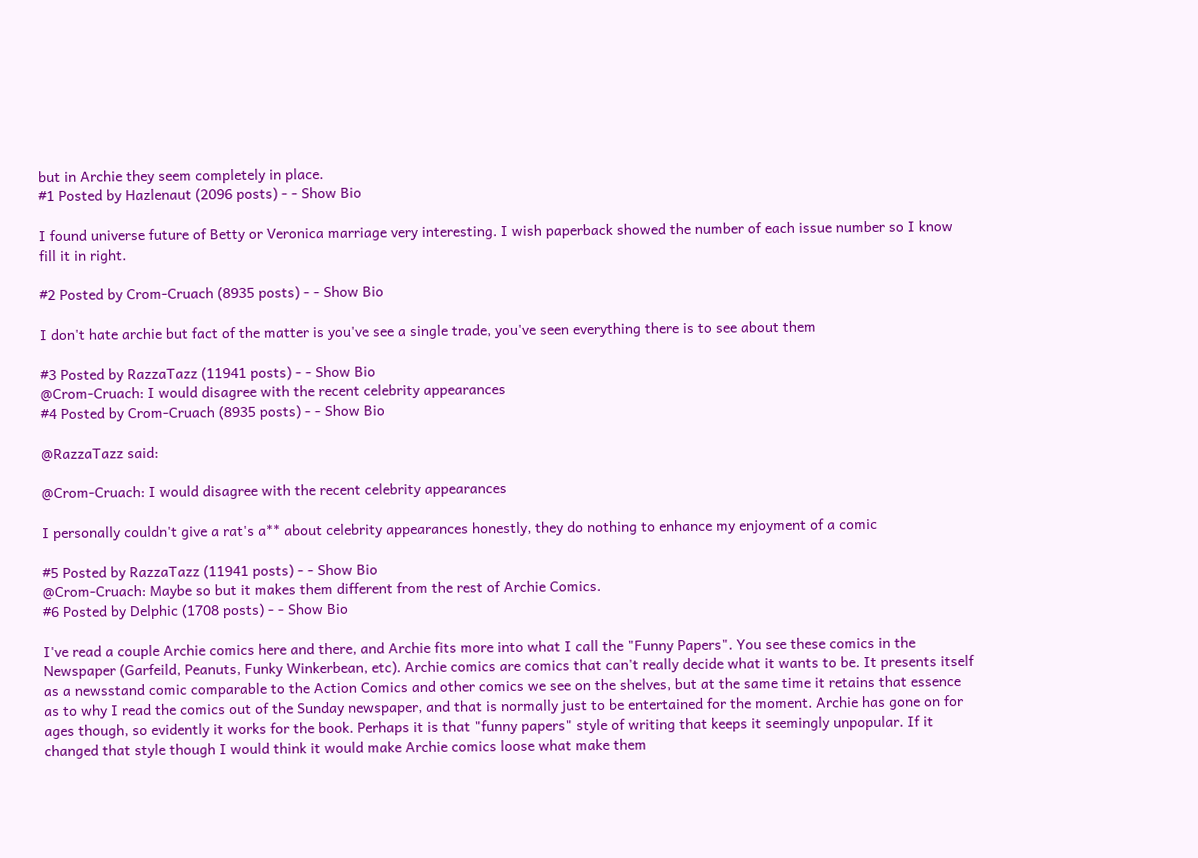but in Archie they seem completely in place.
#1 Posted by Hazlenaut (2096 posts) - - Show Bio

I found universe future of Betty or Veronica marriage very interesting. I wish paperback showed the number of each issue number so I know fill it in right.

#2 Posted by Crom-Cruach (8935 posts) - - Show Bio

I don't hate archie but fact of the matter is you've see a single trade, you've seen everything there is to see about them

#3 Posted by RazzaTazz (11941 posts) - - Show Bio
@Crom-Cruach: I would disagree with the recent celebrity appearances
#4 Posted by Crom-Cruach (8935 posts) - - Show Bio

@RazzaTazz said:

@Crom-Cruach: I would disagree with the recent celebrity appearances

I personally couldn't give a rat's a** about celebrity appearances honestly, they do nothing to enhance my enjoyment of a comic

#5 Posted by RazzaTazz (11941 posts) - - Show Bio
@Crom-Cruach: Maybe so but it makes them different from the rest of Archie Comics.
#6 Posted by Delphic (1708 posts) - - Show Bio

I've read a couple Archie comics here and there, and Archie fits more into what I call the "Funny Papers". You see these comics in the Newspaper (Garfeild, Peanuts, Funky Winkerbean, etc). Archie comics are comics that can't really decide what it wants to be. It presents itself as a newsstand comic comparable to the Action Comics and other comics we see on the shelves, but at the same time it retains that essence as to why I read the comics out of the Sunday newspaper, and that is normally just to be entertained for the moment. Archie has gone on for ages though, so evidently it works for the book. Perhaps it is that "funny papers" style of writing that keeps it seemingly unpopular. If it changed that style though I would think it would make Archie comics loose what make them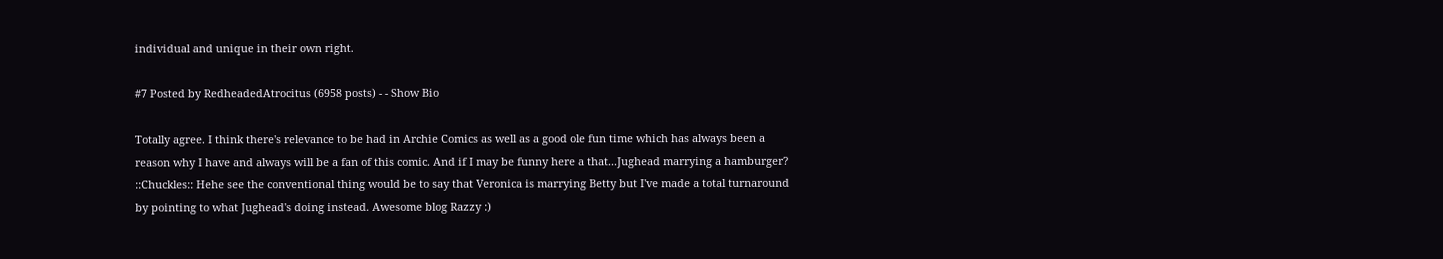individual and unique in their own right.

#7 Posted by RedheadedAtrocitus (6958 posts) - - Show Bio

Totally agree. I think there's relevance to be had in Archie Comics as well as a good ole fun time which has always been a reason why I have and always will be a fan of this comic. And if I may be funny here a that...Jughead marrying a hamburger? ::Chuckles:: Hehe see the conventional thing would be to say that Veronica is marrying Betty but I've made a total turnaround by pointing to what Jughead's doing instead. Awesome blog Razzy :)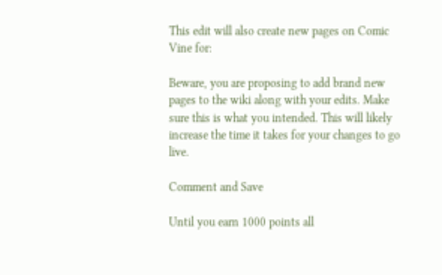This edit will also create new pages on Comic Vine for:

Beware, you are proposing to add brand new pages to the wiki along with your edits. Make sure this is what you intended. This will likely increase the time it takes for your changes to go live.

Comment and Save

Until you earn 1000 points all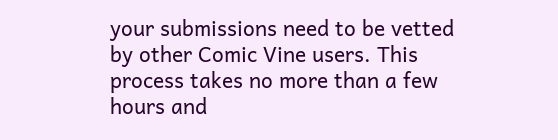your submissions need to be vetted by other Comic Vine users. This process takes no more than a few hours and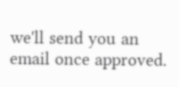we'll send you an email once approved.